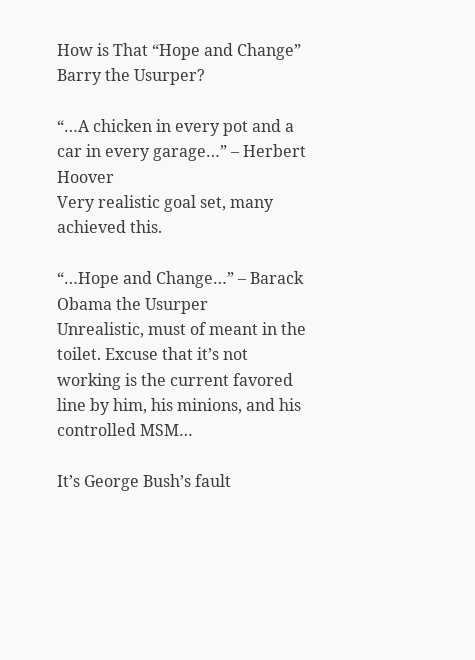How is That “Hope and Change” Barry the Usurper?

“…A chicken in every pot and a car in every garage…” – Herbert Hoover
Very realistic goal set, many achieved this.

“…Hope and Change…” – Barack Obama the Usurper
Unrealistic, must of meant in the toilet. Excuse that it’s not working is the current favored line by him, his minions, and his controlled MSM…

It’s George Bush’s fault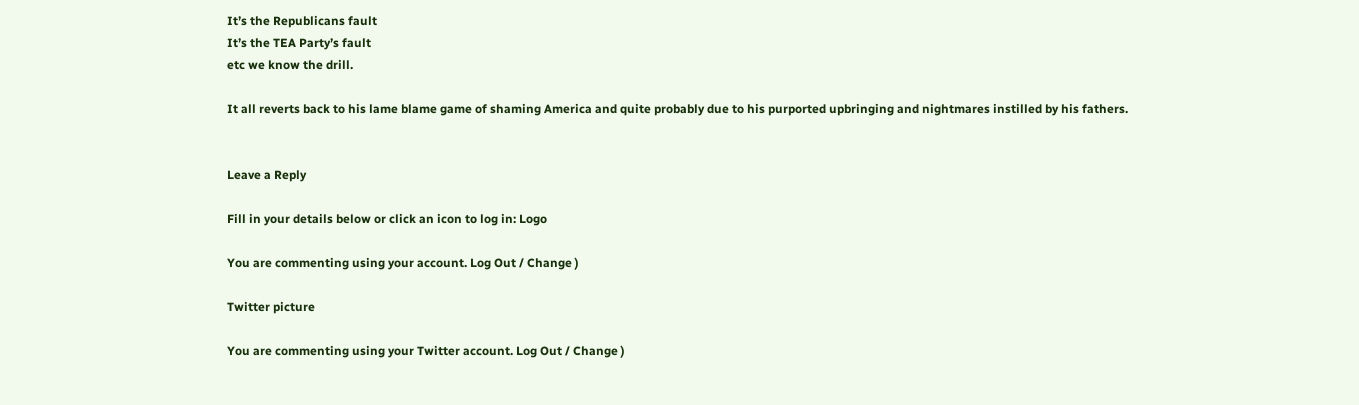It’s the Republicans fault
It’s the TEA Party’s fault
etc we know the drill.

It all reverts back to his lame blame game of shaming America and quite probably due to his purported upbringing and nightmares instilled by his fathers.


Leave a Reply

Fill in your details below or click an icon to log in: Logo

You are commenting using your account. Log Out / Change )

Twitter picture

You are commenting using your Twitter account. Log Out / Change )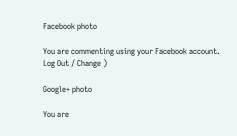Facebook photo

You are commenting using your Facebook account. Log Out / Change )

Google+ photo

You are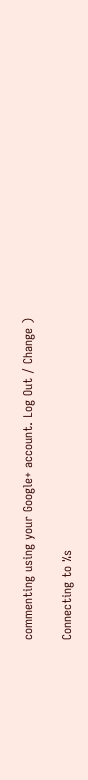commenting using your Google+ account. Log Out / Change )

Connecting to %s